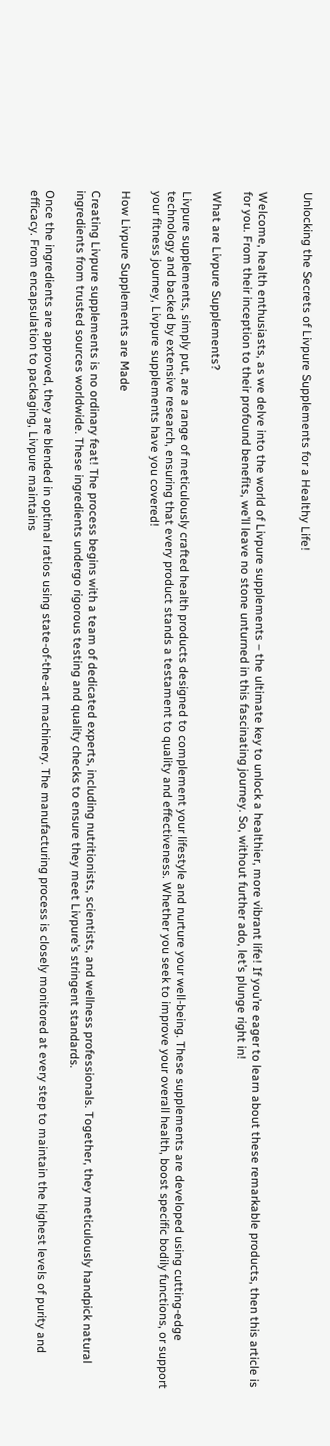Unlocking the Secrets of Livpure Supplements for a Healthy Life!


Welcome, health enthusiasts, as we delve into the world of Livpure supplements – the ultimate key to unlock a healthier, more vibrant life! If you’re eager to learn about these remarkable products, then this article is for you. From their inception to their profound benefits, we’ll leave no stone unturned in this fascinating journey. So, without further ado, let’s plunge right in!

What are Livpure Supplements?

Livpure supplements, simply put, are a range of meticulously crafted health products designed to complement your lifestyle and nurture your well-being. These supplements are developed using cutting-edge technology and backed by extensive research, ensuring that every product stands a testament to quality and effectiveness. Whether you seek to improve your overall health, boost specific bodily functions, or support your fitness journey, Livpure supplements have you covered!

How Livpure Supplements are Made

Creating Livpure supplements is no ordinary feat! The process begins with a team of dedicated experts, including nutritionists, scientists, and wellness professionals. Together, they meticulously handpick natural ingredients from trusted sources worldwide. These ingredients undergo rigorous testing and quality checks to ensure they meet Livpure’s stringent standards.

Once the ingredients are approved, they are blended in optimal ratios using state-of-the-art machinery. The manufacturing process is closely monitored at every step to maintain the highest levels of purity and efficacy. From encapsulation to packaging, Livpure maintains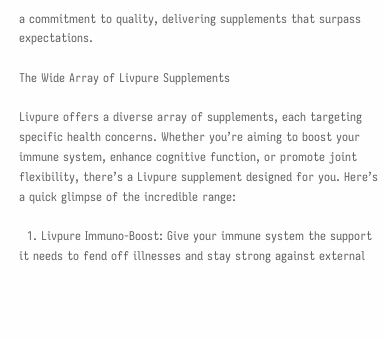a commitment to quality, delivering supplements that surpass expectations.

The Wide Array of Livpure Supplements

Livpure offers a diverse array of supplements, each targeting specific health concerns. Whether you’re aiming to boost your immune system, enhance cognitive function, or promote joint flexibility, there’s a Livpure supplement designed for you. Here’s a quick glimpse of the incredible range:

  1. Livpure Immuno-Boost: Give your immune system the support it needs to fend off illnesses and stay strong against external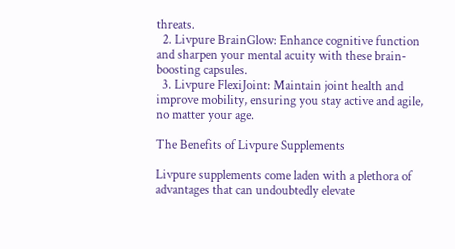threats.
  2. Livpure BrainGlow: Enhance cognitive function and sharpen your mental acuity with these brain-boosting capsules.
  3. Livpure FlexiJoint: Maintain joint health and improve mobility, ensuring you stay active and agile, no matter your age.

The Benefits of Livpure Supplements

Livpure supplements come laden with a plethora of advantages that can undoubtedly elevate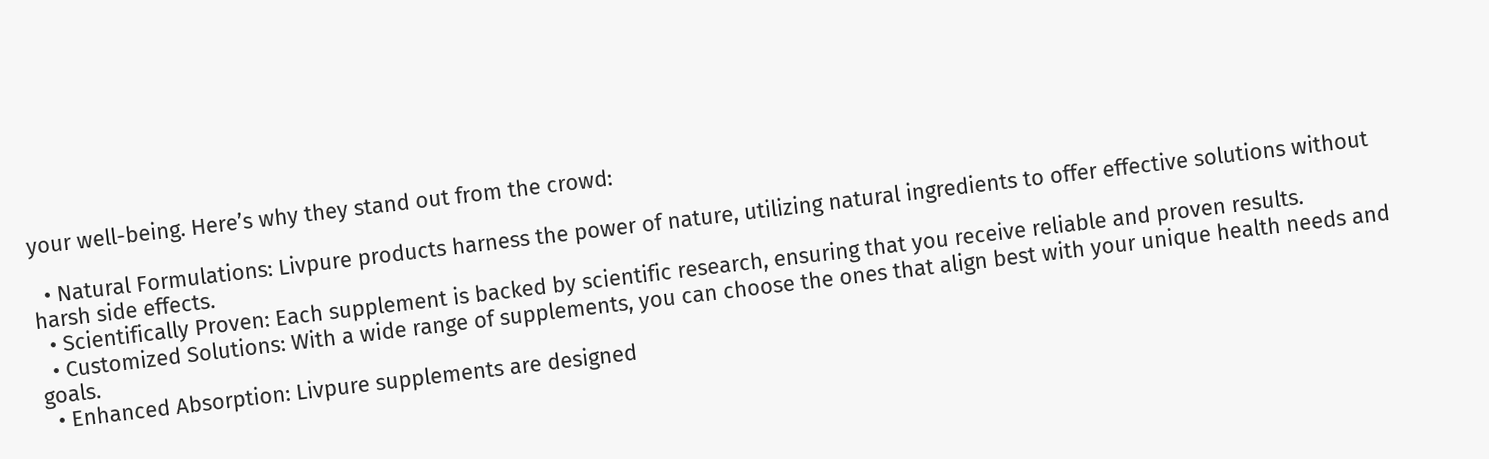your well-being. Here’s why they stand out from the crowd:

  • Natural Formulations: Livpure products harness the power of nature, utilizing natural ingredients to offer effective solutions without harsh side effects.
  • Scientifically Proven: Each supplement is backed by scientific research, ensuring that you receive reliable and proven results.
  • Customized Solutions: With a wide range of supplements, you can choose the ones that align best with your unique health needs and goals.
  • Enhanced Absorption: Livpure supplements are designed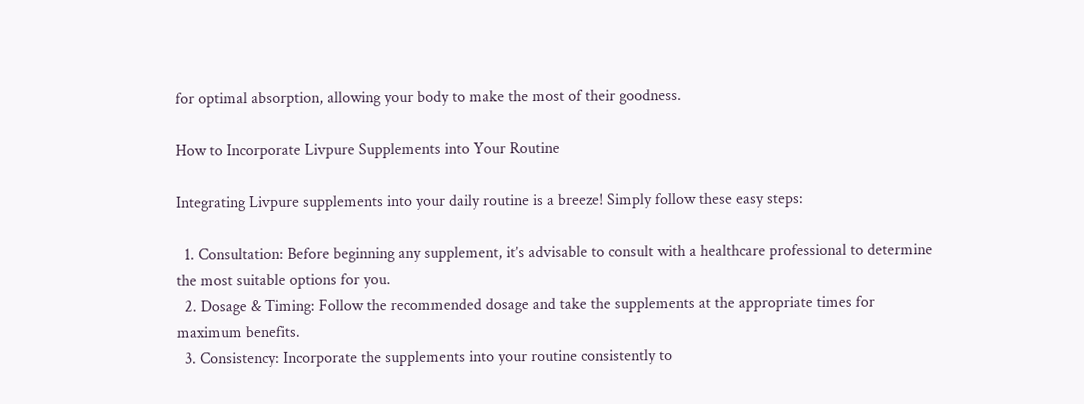for optimal absorption, allowing your body to make the most of their goodness.

How to Incorporate Livpure Supplements into Your Routine

Integrating Livpure supplements into your daily routine is a breeze! Simply follow these easy steps:

  1. Consultation: Before beginning any supplement, it’s advisable to consult with a healthcare professional to determine the most suitable options for you.
  2. Dosage & Timing: Follow the recommended dosage and take the supplements at the appropriate times for maximum benefits.
  3. Consistency: Incorporate the supplements into your routine consistently to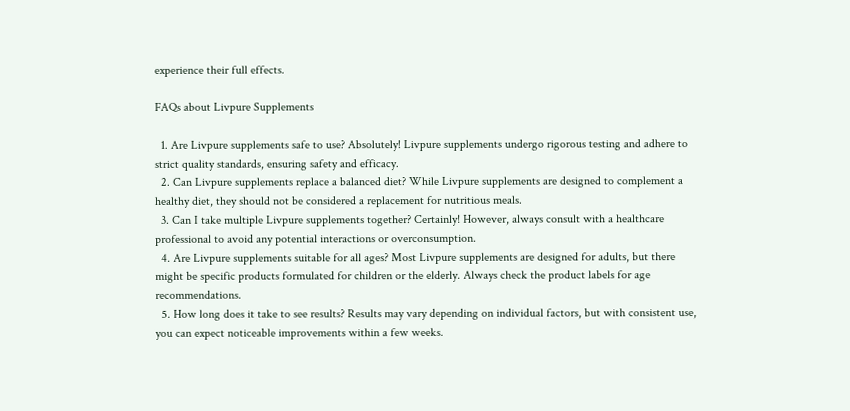experience their full effects.

FAQs about Livpure Supplements

  1. Are Livpure supplements safe to use? Absolutely! Livpure supplements undergo rigorous testing and adhere to strict quality standards, ensuring safety and efficacy.
  2. Can Livpure supplements replace a balanced diet? While Livpure supplements are designed to complement a healthy diet, they should not be considered a replacement for nutritious meals.
  3. Can I take multiple Livpure supplements together? Certainly! However, always consult with a healthcare professional to avoid any potential interactions or overconsumption.
  4. Are Livpure supplements suitable for all ages? Most Livpure supplements are designed for adults, but there might be specific products formulated for children or the elderly. Always check the product labels for age recommendations.
  5. How long does it take to see results? Results may vary depending on individual factors, but with consistent use, you can expect noticeable improvements within a few weeks.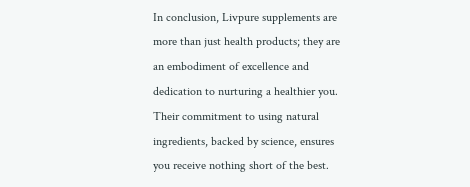In conclusion, Livpure supplements are more than just health products; they are an embodiment of excellence and dedication to nurturing a healthier you. Their commitment to using natural ingredients, backed by science, ensures you receive nothing short of the best.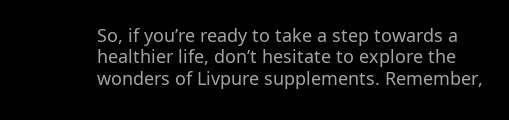So, if you’re ready to take a step towards a healthier life, don’t hesitate to explore the wonders of Livpure supplements. Remember,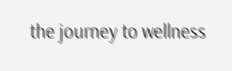the journey to wellness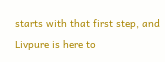starts with that first step, and Livpure is here to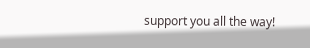support you all the way!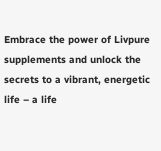Embrace the power of Livpure supplements and unlock the secrets to a vibrant, energetic life – a life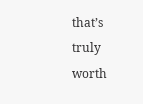that’s truly worth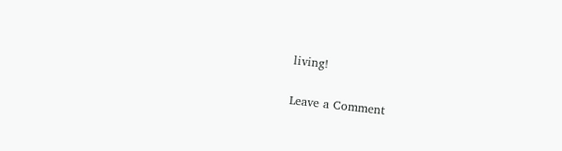living!

Leave a Comment